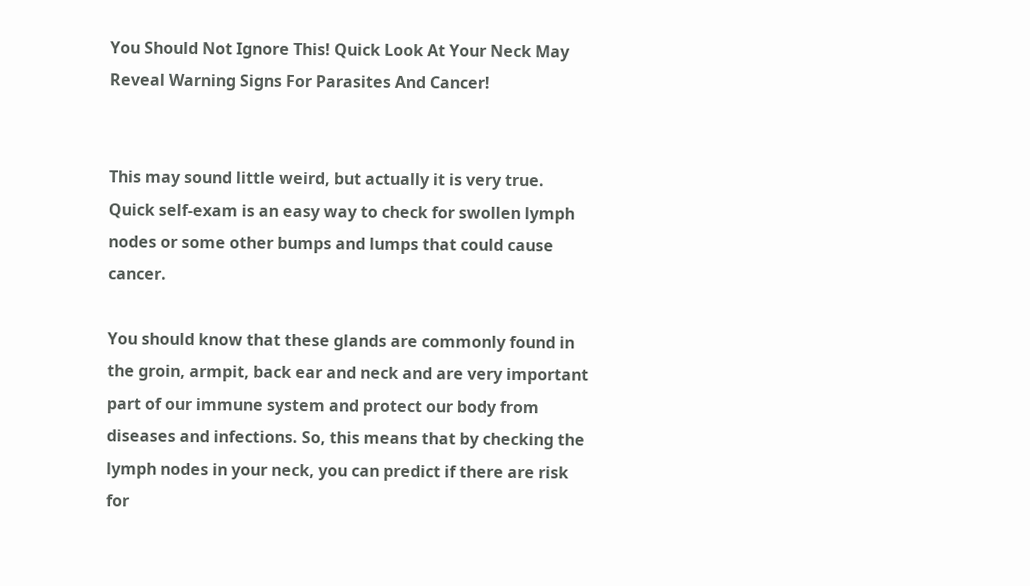You Should Not Ignore This! Quick Look At Your Neck May Reveal Warning Signs For Parasites And Cancer!


This may sound little weird, but actually it is very true. Quick self-exam is an easy way to check for swollen lymph nodes or some other bumps and lumps that could cause cancer.

You should know that these glands are commonly found in the groin, armpit, back ear and neck and are very important part of our immune system and protect our body from diseases and infections. So, this means that by checking the lymph nodes in your neck, you can predict if there are risk for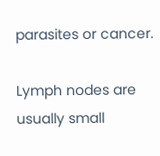parasites or cancer.

Lymph nodes are usually small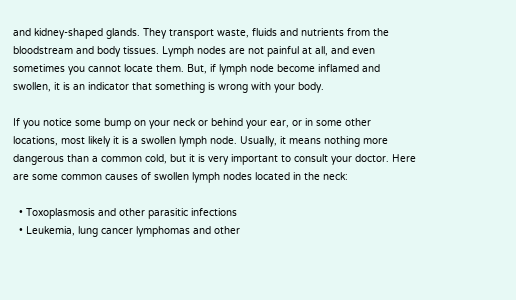and kidney-shaped glands. They transport waste, fluids and nutrients from the bloodstream and body tissues. Lymph nodes are not painful at all, and even sometimes you cannot locate them. But, if lymph node become inflamed and swollen, it is an indicator that something is wrong with your body.

If you notice some bump on your neck or behind your ear, or in some other locations, most likely it is a swollen lymph node. Usually, it means nothing more dangerous than a common cold, but it is very important to consult your doctor. Here are some common causes of swollen lymph nodes located in the neck:

  • Toxoplasmosis and other parasitic infections
  • Leukemia, lung cancer lymphomas and other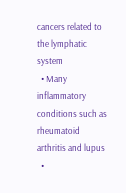cancers related to the lymphatic system
  • Many inflammatory conditions such as rheumatoid arthritis and lupus
  •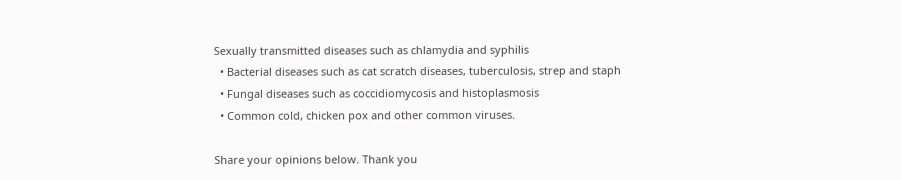Sexually transmitted diseases such as chlamydia and syphilis
  • Bacterial diseases such as cat scratch diseases, tuberculosis, strep and staph
  • Fungal diseases such as coccidiomycosis and histoplasmosis
  • Common cold, chicken pox and other common viruses.

Share your opinions below. Thank you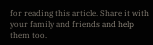for reading this article. Share it with your family and friends and help them too.